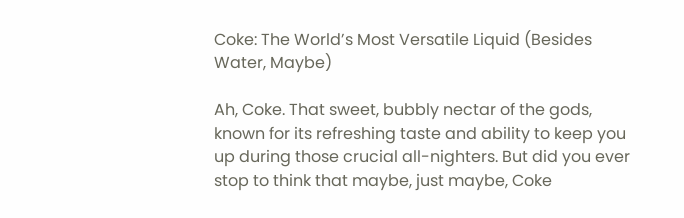Coke: The World’s Most Versatile Liquid (Besides Water, Maybe)

Ah, Coke. That sweet, bubbly nectar of the gods, known for its refreshing taste and ability to keep you up during those crucial all-nighters. But did you ever stop to think that maybe, just maybe, Coke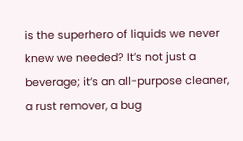is the superhero of liquids we never knew we needed? It’s not just a beverage; it’s an all-purpose cleaner, a rust remover, a bug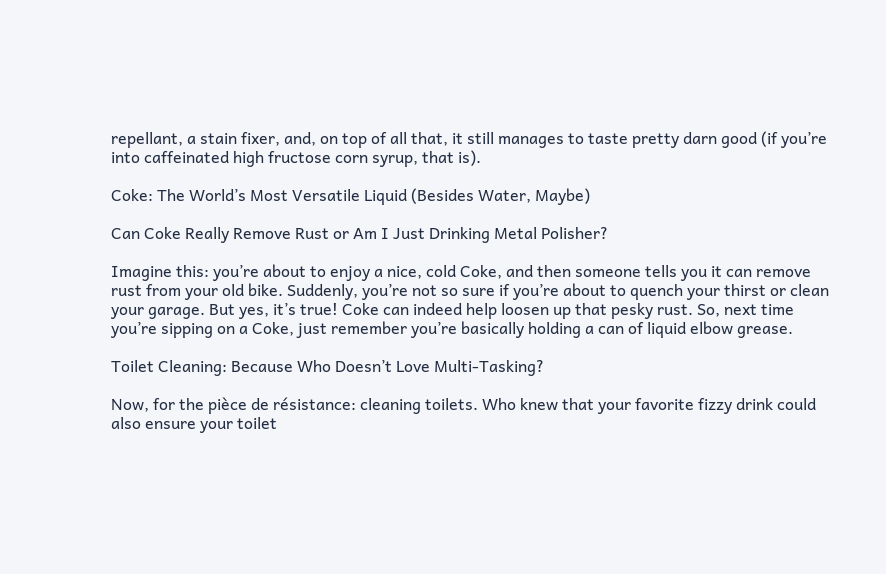repellant, a stain fixer, and, on top of all that, it still manages to taste pretty darn good (if you’re into caffeinated high fructose corn syrup, that is).

Coke: The World’s Most Versatile Liquid (Besides Water, Maybe)

Can Coke Really Remove Rust or Am I Just Drinking Metal Polisher?

Imagine this: you’re about to enjoy a nice, cold Coke, and then someone tells you it can remove rust from your old bike. Suddenly, you’re not so sure if you’re about to quench your thirst or clean your garage. But yes, it’s true! Coke can indeed help loosen up that pesky rust. So, next time you’re sipping on a Coke, just remember you’re basically holding a can of liquid elbow grease.

Toilet Cleaning: Because Who Doesn’t Love Multi-Tasking?

Now, for the pièce de résistance: cleaning toilets. Who knew that your favorite fizzy drink could also ensure your toilet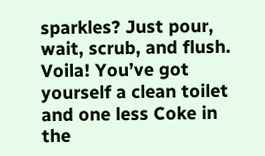sparkles? Just pour, wait, scrub, and flush. Voila! You’ve got yourself a clean toilet and one less Coke in the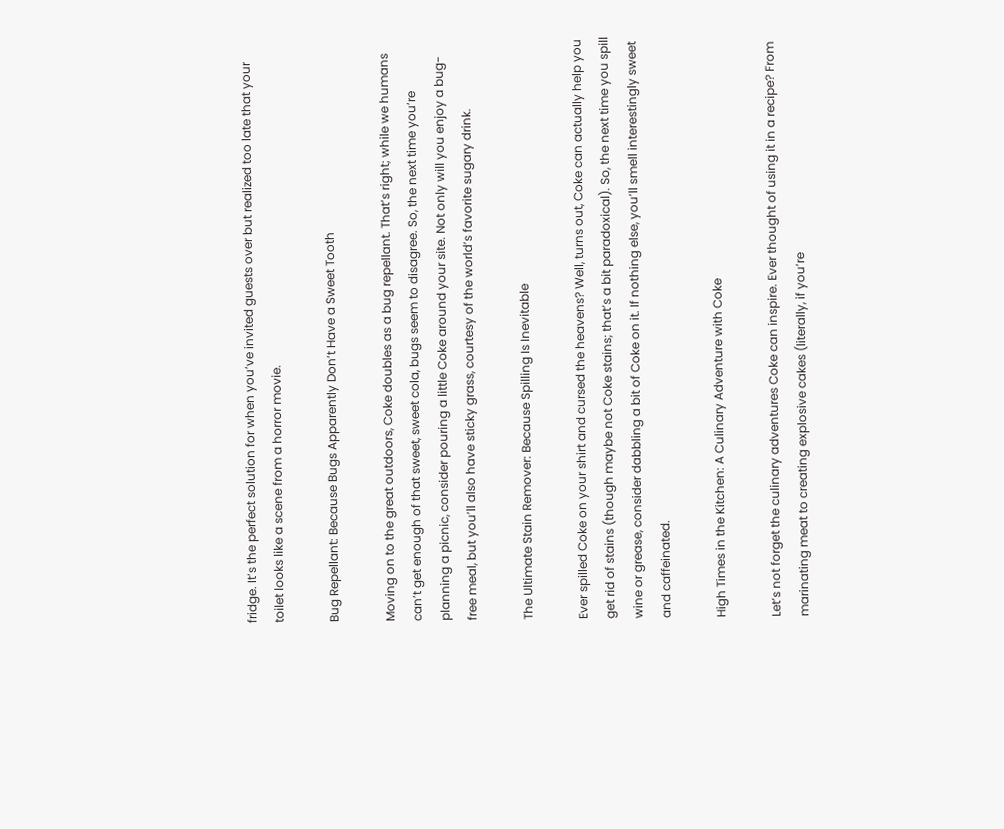fridge. It’s the perfect solution for when you’ve invited guests over but realized too late that your toilet looks like a scene from a horror movie.

Bug Repellant: Because Bugs Apparently Don’t Have a Sweet Tooth

Moving on to the great outdoors, Coke doubles as a bug repellant. That’s right; while we humans can’t get enough of that sweet, sweet cola, bugs seem to disagree. So, the next time you’re planning a picnic, consider pouring a little Coke around your site. Not only will you enjoy a bug-free meal, but you’ll also have sticky grass, courtesy of the world’s favorite sugary drink.

The Ultimate Stain Remover: Because Spilling Is Inevitable

Ever spilled Coke on your shirt and cursed the heavens? Well, turns out, Coke can actually help you get rid of stains (though maybe not Coke stains; that’s a bit paradoxical). So, the next time you spill wine or grease, consider dabbling a bit of Coke on it. If nothing else, you’ll smell interestingly sweet and caffeinated.

High Times in the Kitchen: A Culinary Adventure with Coke

Let’s not forget the culinary adventures Coke can inspire. Ever thought of using it in a recipe? From marinating meat to creating explosive cakes (literally, if you’re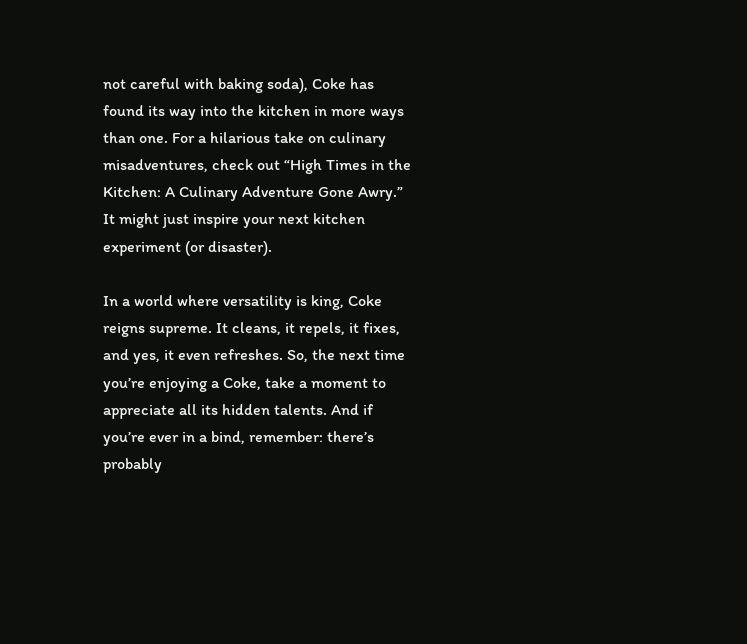not careful with baking soda), Coke has found its way into the kitchen in more ways than one. For a hilarious take on culinary misadventures, check out “High Times in the Kitchen: A Culinary Adventure Gone Awry.” It might just inspire your next kitchen experiment (or disaster).

In a world where versatility is king, Coke reigns supreme. It cleans, it repels, it fixes, and yes, it even refreshes. So, the next time you’re enjoying a Coke, take a moment to appreciate all its hidden talents. And if you’re ever in a bind, remember: there’s probably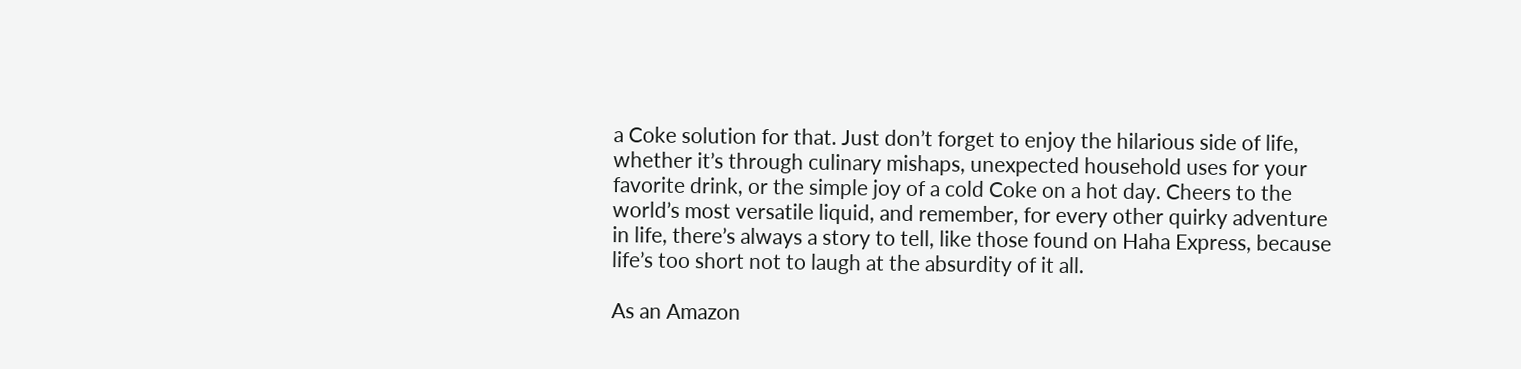a Coke solution for that. Just don’t forget to enjoy the hilarious side of life, whether it’s through culinary mishaps, unexpected household uses for your favorite drink, or the simple joy of a cold Coke on a hot day. Cheers to the world’s most versatile liquid, and remember, for every other quirky adventure in life, there’s always a story to tell, like those found on Haha Express, because life’s too short not to laugh at the absurdity of it all.

As an Amazon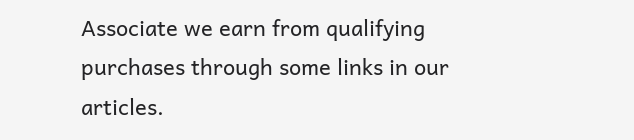Associate we earn from qualifying purchases through some links in our articles.